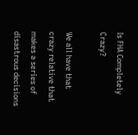Is FHA Completely Crazy?

We all have that crazy relative that makes a series of disastrous decisions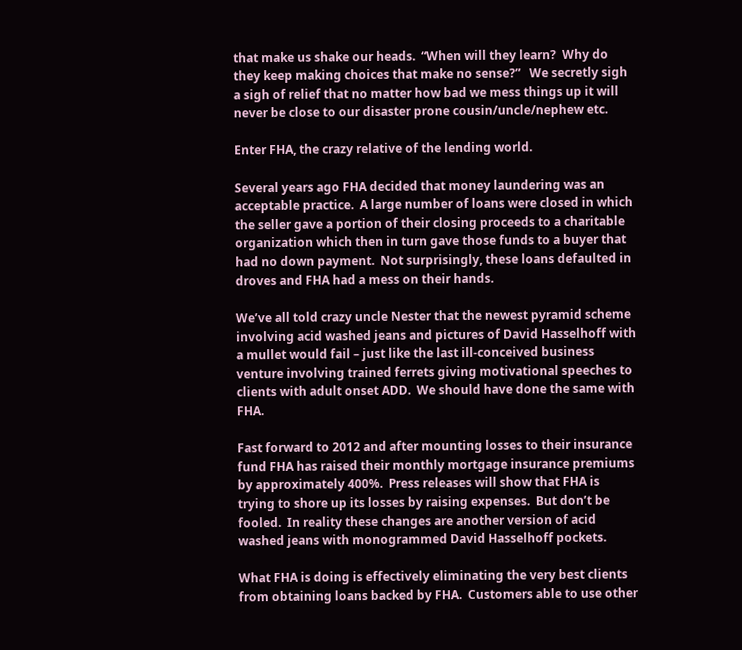that make us shake our heads.  “When will they learn?  Why do they keep making choices that make no sense?”   We secretly sigh a sigh of relief that no matter how bad we mess things up it will never be close to our disaster prone cousin/uncle/nephew etc.

Enter FHA, the crazy relative of the lending world.

Several years ago FHA decided that money laundering was an acceptable practice.  A large number of loans were closed in which the seller gave a portion of their closing proceeds to a charitable organization which then in turn gave those funds to a buyer that had no down payment.  Not surprisingly, these loans defaulted in droves and FHA had a mess on their hands.

We’ve all told crazy uncle Nester that the newest pyramid scheme involving acid washed jeans and pictures of David Hasselhoff with a mullet would fail – just like the last ill-conceived business venture involving trained ferrets giving motivational speeches to clients with adult onset ADD.  We should have done the same with FHA.

Fast forward to 2012 and after mounting losses to their insurance fund FHA has raised their monthly mortgage insurance premiums by approximately 400%.  Press releases will show that FHA is trying to shore up its losses by raising expenses.  But don’t be fooled.  In reality these changes are another version of acid washed jeans with monogrammed David Hasselhoff pockets.

What FHA is doing is effectively eliminating the very best clients from obtaining loans backed by FHA.  Customers able to use other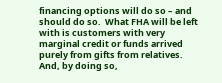financing options will do so – and should do so.  What FHA will be left with is customers with very marginal credit or funds arrived purely from gifts from relatives.   And, by doing so,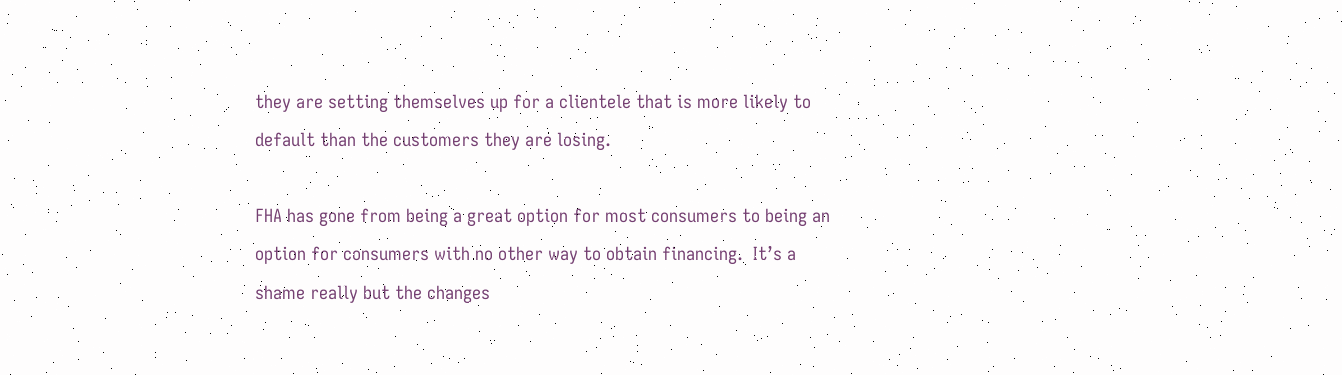they are setting themselves up for a clientele that is more likely to default than the customers they are losing.

FHA has gone from being a great option for most consumers to being an option for consumers with no other way to obtain financing.  It’s a shame really but the changes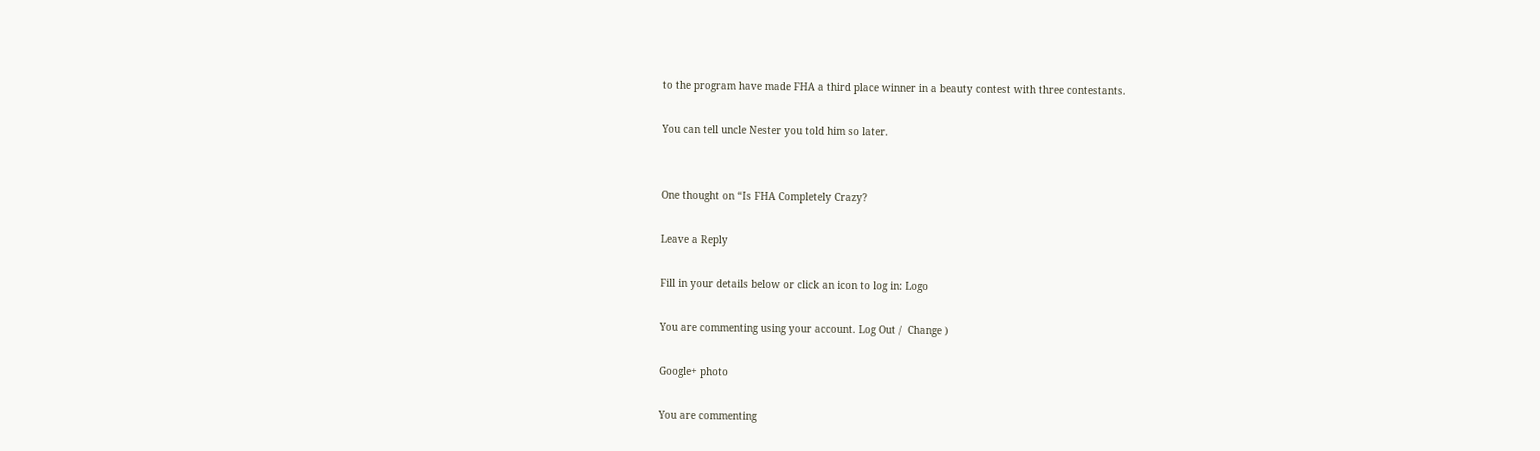to the program have made FHA a third place winner in a beauty contest with three contestants.

You can tell uncle Nester you told him so later.


One thought on “Is FHA Completely Crazy?

Leave a Reply

Fill in your details below or click an icon to log in: Logo

You are commenting using your account. Log Out /  Change )

Google+ photo

You are commenting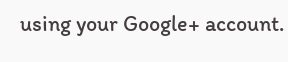using your Google+ account.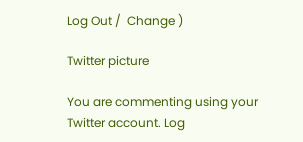Log Out /  Change )

Twitter picture

You are commenting using your Twitter account. Log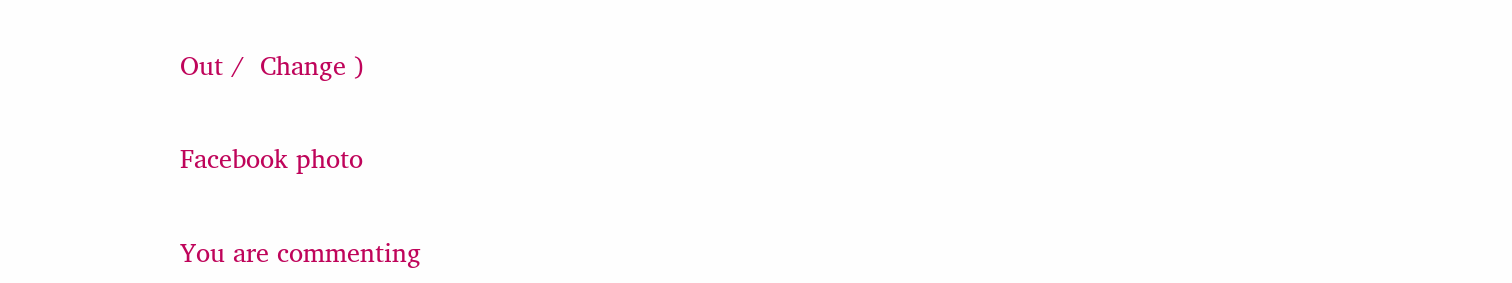Out /  Change )

Facebook photo

You are commenting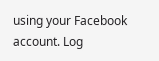using your Facebook account. Log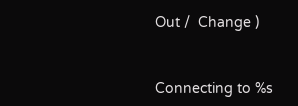Out /  Change )


Connecting to %s